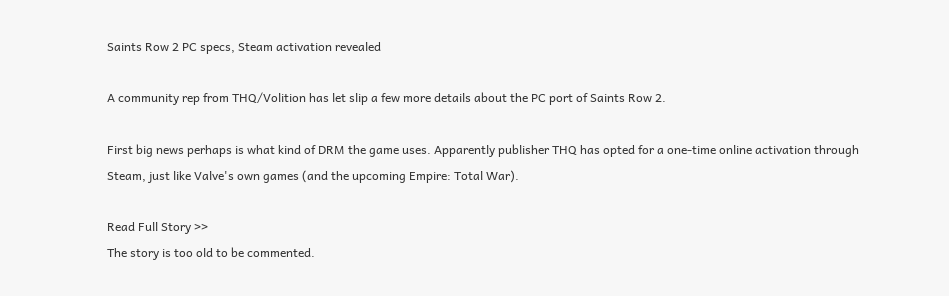Saints Row 2 PC specs, Steam activation revealed

A community rep from THQ/Volition has let slip a few more details about the PC port of Saints Row 2.

First big news perhaps is what kind of DRM the game uses. Apparently publisher THQ has opted for a one-time online activation through Steam, just like Valve's own games (and the upcoming Empire: Total War).

Read Full Story >>
The story is too old to be commented.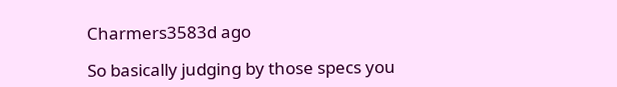Charmers3583d ago

So basically judging by those specs you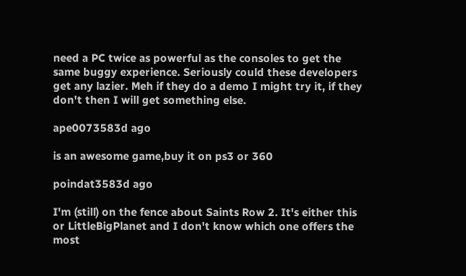need a PC twice as powerful as the consoles to get the same buggy experience. Seriously could these developers get any lazier. Meh if they do a demo I might try it, if they don't then I will get something else.

ape0073583d ago

is an awesome game,buy it on ps3 or 360

poindat3583d ago

I'm (still) on the fence about Saints Row 2. It's either this or LittleBigPlanet and I don't know which one offers the most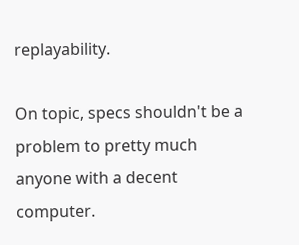replayability.

On topic, specs shouldn't be a problem to pretty much anyone with a decent computer.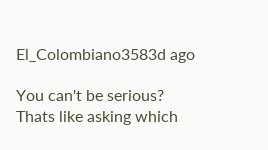El_Colombiano3583d ago

You can't be serious? Thats like asking which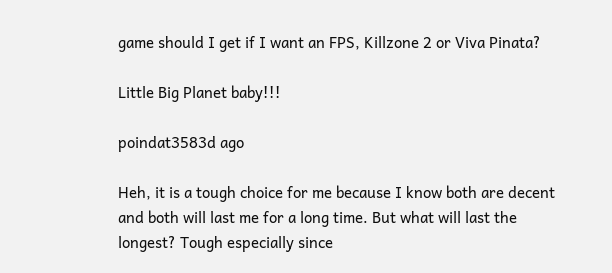game should I get if I want an FPS, Killzone 2 or Viva Pinata?

Little Big Planet baby!!!

poindat3583d ago

Heh, it is a tough choice for me because I know both are decent and both will last me for a long time. But what will last the longest? Tough especially since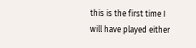this is the first time I will have played either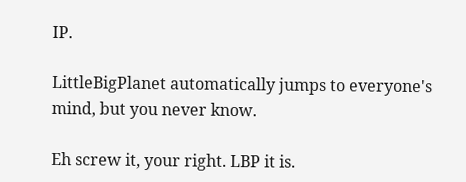IP.

LittleBigPlanet automatically jumps to everyone's mind, but you never know.

Eh screw it, your right. LBP it is.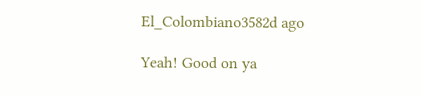El_Colombiano3582d ago

Yeah! Good on ya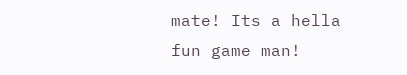mate! Its a hella fun game man!